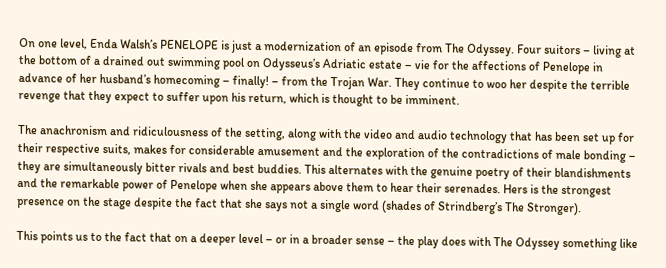On one level, Enda Walsh’s PENELOPE is just a modernization of an episode from The Odyssey. Four suitors – living at the bottom of a drained out swimming pool on Odysseus’s Adriatic estate – vie for the affections of Penelope in advance of her husband’s homecoming – finally! – from the Trojan War. They continue to woo her despite the terrible revenge that they expect to suffer upon his return, which is thought to be imminent.

The anachronism and ridiculousness of the setting, along with the video and audio technology that has been set up for their respective suits, makes for considerable amusement and the exploration of the contradictions of male bonding – they are simultaneously bitter rivals and best buddies. This alternates with the genuine poetry of their blandishments and the remarkable power of Penelope when she appears above them to hear their serenades. Hers is the strongest presence on the stage despite the fact that she says not a single word (shades of Strindberg’s The Stronger).

This points us to the fact that on a deeper level – or in a broader sense – the play does with The Odyssey something like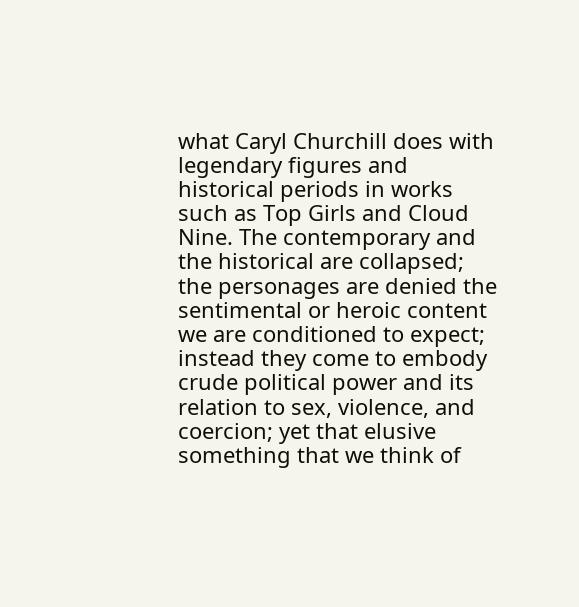what Caryl Churchill does with legendary figures and historical periods in works such as Top Girls and Cloud Nine. The contemporary and the historical are collapsed; the personages are denied the sentimental or heroic content we are conditioned to expect; instead they come to embody crude political power and its relation to sex, violence, and coercion; yet that elusive something that we think of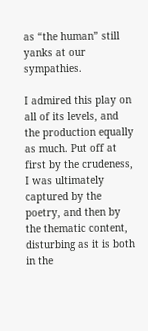as “the human” still yanks at our sympathies.

I admired this play on all of its levels, and the production equally as much. Put off at first by the crudeness, I was ultimately captured by the poetry, and then by the thematic content, disturbing as it is both in the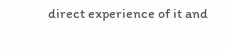direct experience of it and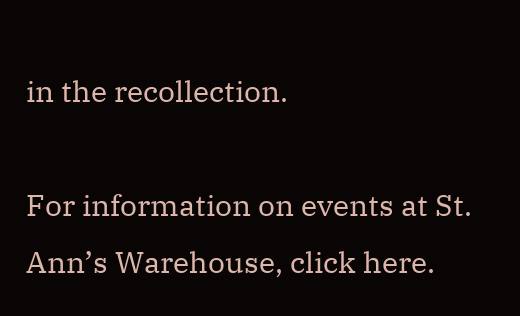in the recollection.

For information on events at St. Ann’s Warehouse, click here.